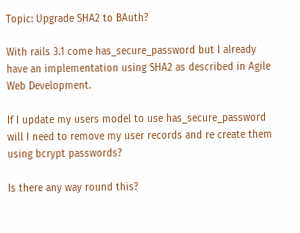Topic: Upgrade SHA2 to BAuth?

With rails 3.1 come has_secure_password but I already have an implementation using SHA2 as described in Agile Web Development.

If I update my users model to use has_secure_password will I need to remove my user records and re create them using bcrypt passwords?

Is there any way round this?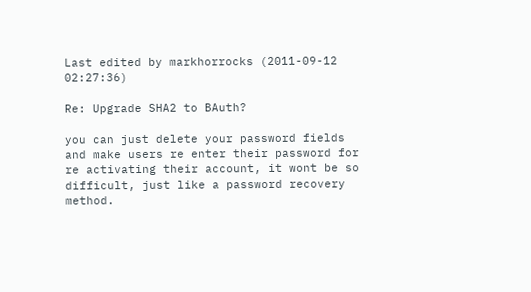Last edited by markhorrocks (2011-09-12 02:27:36)

Re: Upgrade SHA2 to BAuth?

you can just delete your password fields and make users re enter their password for re activating their account, it wont be so difficult, just like a password recovery method.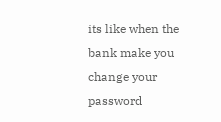its like when the bank make you change your password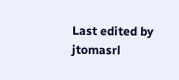Last edited by jtomasrl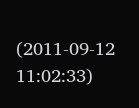(2011-09-12 11:02:33)